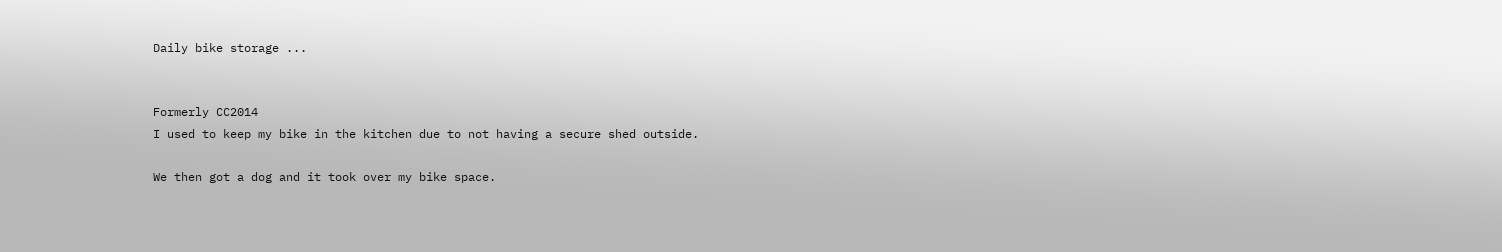Daily bike storage ...


Formerly CC2014
I used to keep my bike in the kitchen due to not having a secure shed outside.

We then got a dog and it took over my bike space.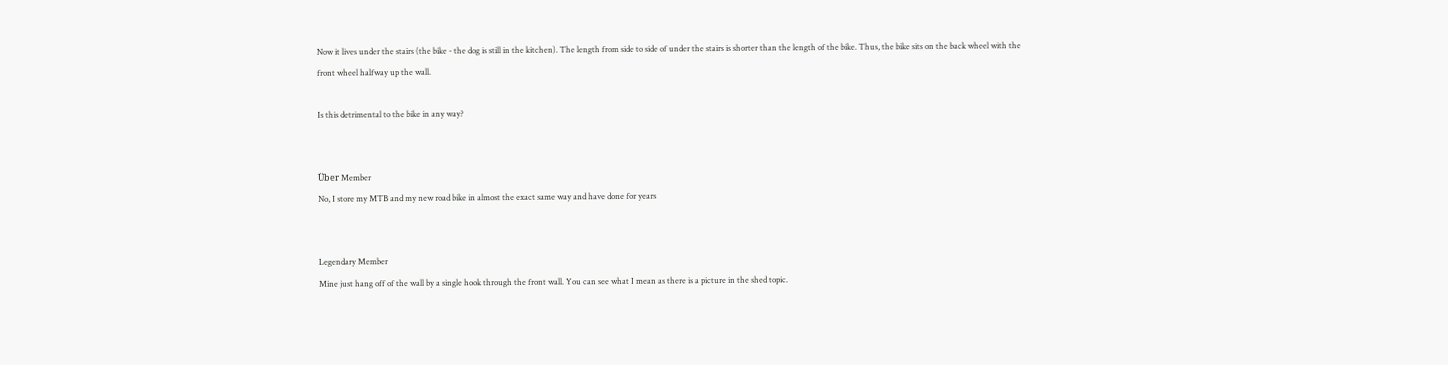Now it lives under the stairs (the bike - the dog is still in the kitchen). The length from side to side of under the stairs is shorter than the length of the bike. Thus, the bike sits on the back wheel with the front wheel halfway up the wall.

Is this detrimental to the bike in any way?


Über Member
No, I store my MTB and my new road bike in almost the exact same way and have done for years


Legendary Member
Mine just hang off of the wall by a single hook through the front wall. You can see what I mean as there is a picture in the shed topic.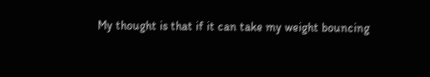My thought is that if it can take my weight bouncing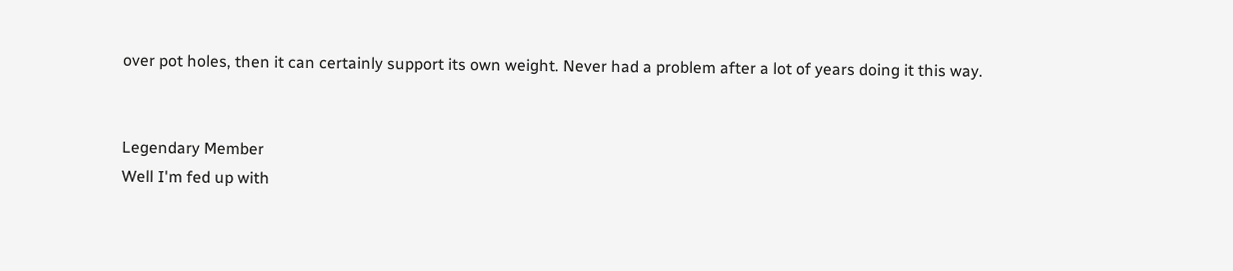over pot holes, then it can certainly support its own weight. Never had a problem after a lot of years doing it this way.


Legendary Member
Well I'm fed up with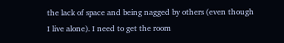the lack of space and being nagged by others (even though I live alone). I need to get the room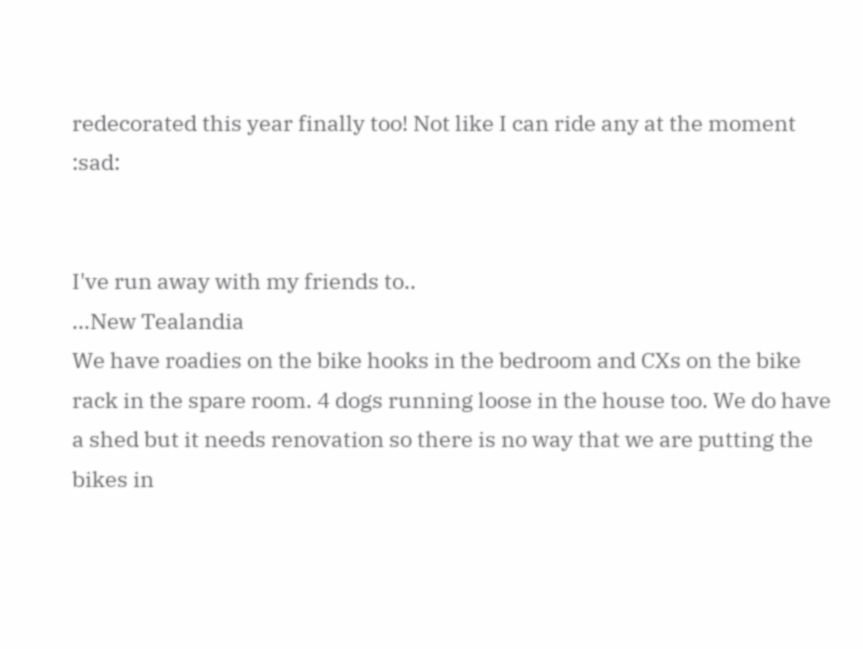redecorated this year finally too! Not like I can ride any at the moment :sad:


I've run away with my friends to..
...New Tealandia
We have roadies on the bike hooks in the bedroom and CXs on the bike rack in the spare room. 4 dogs running loose in the house too. We do have a shed but it needs renovation so there is no way that we are putting the bikes in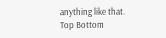anything like that.
Top Bottom